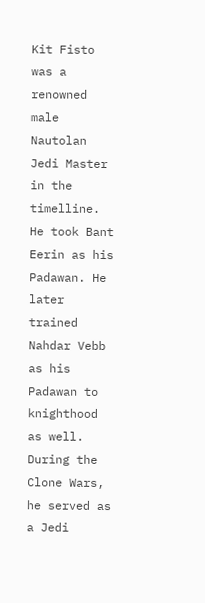Kit Fisto was a renowned male Nautolan Jedi Master in the timelline. He took Bant Eerin as his Padawan. He later trained Nahdar Vebb as his Padawan to knighthood as well. During the Clone Wars, he served as a Jedi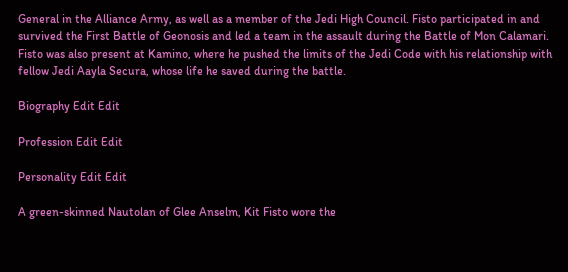General in the Alliance Army, as well as a member of the Jedi High Council. Fisto participated in and survived the First Battle of Geonosis and led a team in the assault during the Battle of Mon Calamari. Fisto was also present at Kamino, where he pushed the limits of the Jedi Code with his relationship with fellow Jedi Aayla Secura, whose life he saved during the battle.

Biography Edit Edit

Profession Edit Edit

Personality Edit Edit

A green-skinned Nautolan of Glee Anselm, Kit Fisto wore the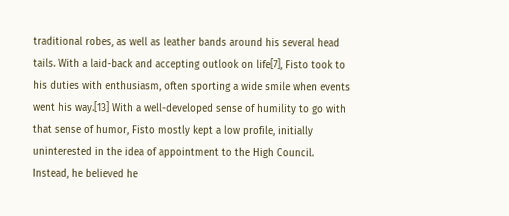traditional robes, as well as leather bands around his several head tails. With a laid-back and accepting outlook on life[7], Fisto took to his duties with enthusiasm, often sporting a wide smile when events went his way.[13] With a well-developed sense of humility to go with that sense of humor, Fisto mostly kept a low profile, initially uninterested in the idea of appointment to the High Council. Instead, he believed he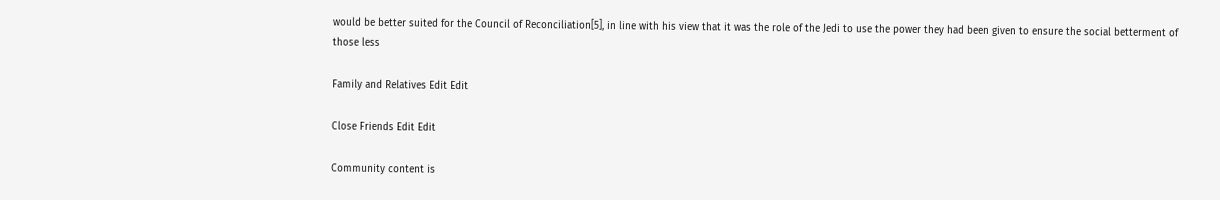would be better suited for the Council of Reconciliation[5], in line with his view that it was the role of the Jedi to use the power they had been given to ensure the social betterment of those less

Family and Relatives Edit Edit

Close Friends Edit Edit

Community content is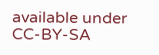available under CC-BY-SA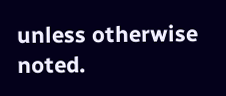unless otherwise noted.